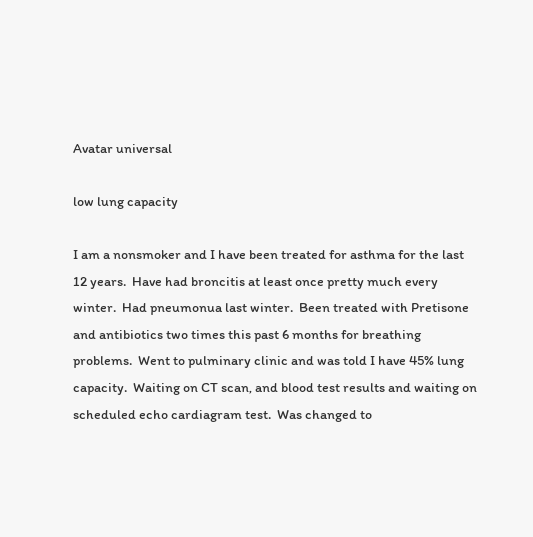Avatar universal

low lung capacity

I am a nonsmoker and I have been treated for asthma for the last 12 years.  Have had broncitis at least once pretty much every winter.  Had pneumonua last winter.  Been treated with Pretisone and antibiotics two times this past 6 months for breathing problems.  Went to pulminary clinic and was told I have 45% lung capacity.  Waiting on CT scan, and blood test results and waiting on scheduled echo cardiagram test.  Was changed to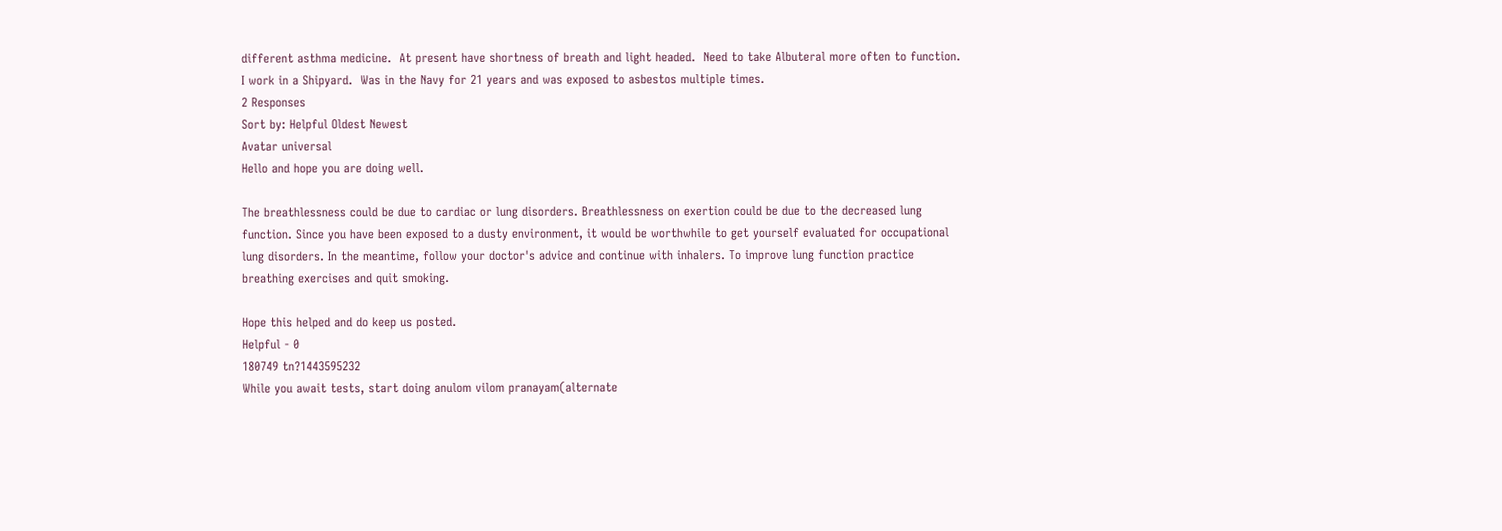different asthma medicine.  At present have shortness of breath and light headed.  Need to take Albuteral more often to function.  I work in a Shipyard.  Was in the Navy for 21 years and was exposed to asbestos multiple times.
2 Responses
Sort by: Helpful Oldest Newest
Avatar universal
Hello and hope you are doing well.

The breathlessness could be due to cardiac or lung disorders. Breathlessness on exertion could be due to the decreased lung function. Since you have been exposed to a dusty environment, it would be worthwhile to get yourself evaluated for occupational lung disorders. In the meantime, follow your doctor's advice and continue with inhalers. To improve lung function practice breathing exercises and quit smoking.

Hope this helped and do keep us posted.
Helpful - 0
180749 tn?1443595232
While you await tests, start doing anulom vilom pranayam(alternate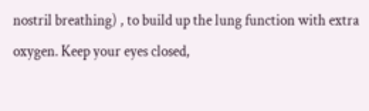nostril breathing) , to build up the lung function with extra oxygen. Keep your eyes closed,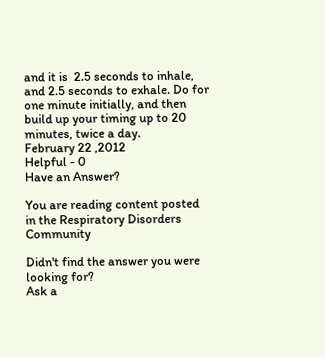and it is  2.5 seconds to inhale, and 2.5 seconds to exhale. Do for one minute initially, and then build up your timing up to 20 minutes, twice a day.
February 22 ,2012
Helpful - 0
Have an Answer?

You are reading content posted in the Respiratory Disorders Community

Didn't find the answer you were looking for?
Ask a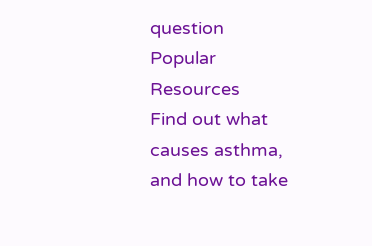question
Popular Resources
Find out what causes asthma, and how to take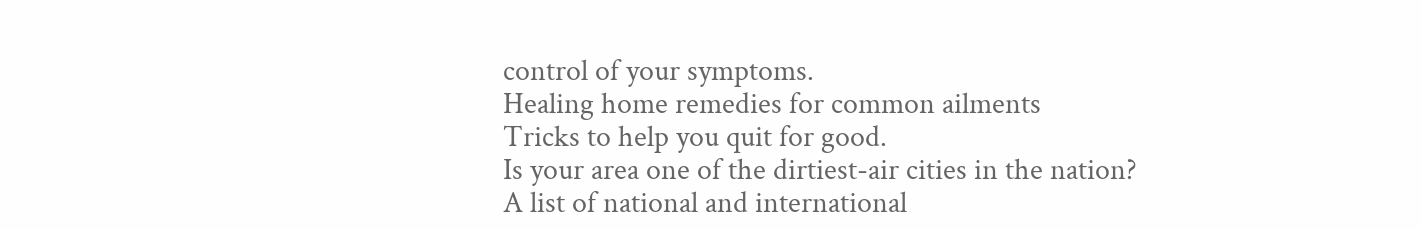control of your symptoms.
Healing home remedies for common ailments
Tricks to help you quit for good.
Is your area one of the dirtiest-air cities in the nation?
A list of national and international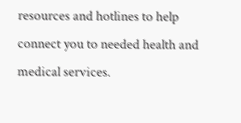resources and hotlines to help connect you to needed health and medical services.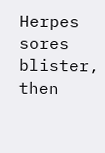Herpes sores blister, then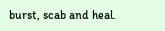burst, scab and heal.